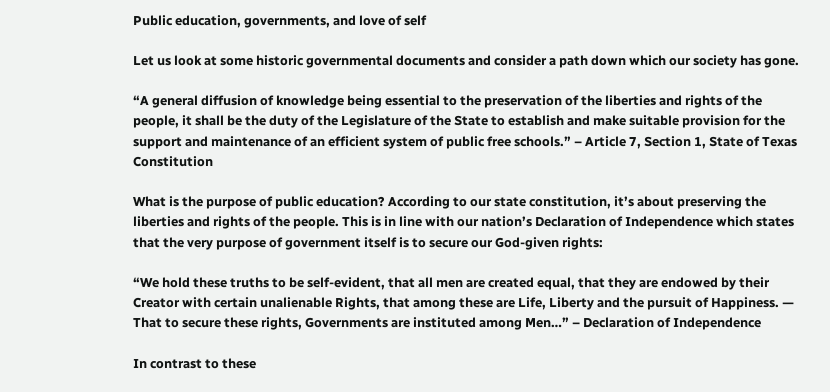Public education, governments, and love of self

Let us look at some historic governmental documents and consider a path down which our society has gone.

“A general diffusion of knowledge being essential to the preservation of the liberties and rights of the people, it shall be the duty of the Legislature of the State to establish and make suitable provision for the support and maintenance of an efficient system of public free schools.” – Article 7, Section 1, State of Texas Constitution

What is the purpose of public education? According to our state constitution, it’s about preserving the liberties and rights of the people. This is in line with our nation’s Declaration of Independence which states that the very purpose of government itself is to secure our God-given rights:

“We hold these truths to be self-evident, that all men are created equal, that they are endowed by their Creator with certain unalienable Rights, that among these are Life, Liberty and the pursuit of Happiness. — That to secure these rights, Governments are instituted among Men…” – Declaration of Independence

In contrast to these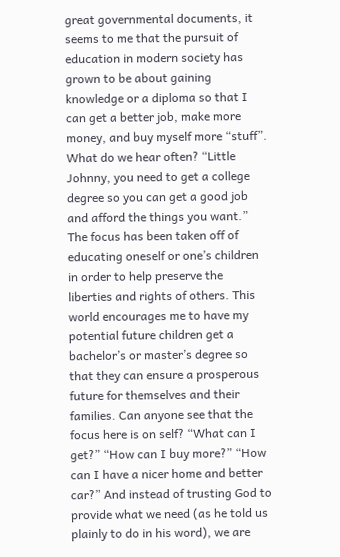great governmental documents, it seems to me that the pursuit of education in modern society has grown to be about gaining knowledge or a diploma so that I can get a better job, make more money, and buy myself more “stuff”. What do we hear often? “Little Johnny, you need to get a college degree so you can get a good job and afford the things you want.” The focus has been taken off of educating oneself or one’s children in order to help preserve the liberties and rights of others. This world encourages me to have my potential future children get a bachelor’s or master’s degree so that they can ensure a prosperous future for themselves and their families. Can anyone see that the focus here is on self? “What can I get?” “How can I buy more?” “How can I have a nicer home and better car?” And instead of trusting God to provide what we need (as he told us plainly to do in his word), we are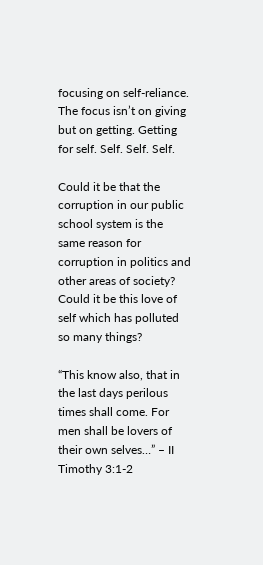focusing on self-reliance. The focus isn’t on giving but on getting. Getting for self. Self. Self. Self.

Could it be that the corruption in our public school system is the same reason for corruption in politics and other areas of society? Could it be this love of self which has polluted so many things?

“This know also, that in the last days perilous times shall come. For men shall be lovers of their own selves…” – II Timothy 3:1-2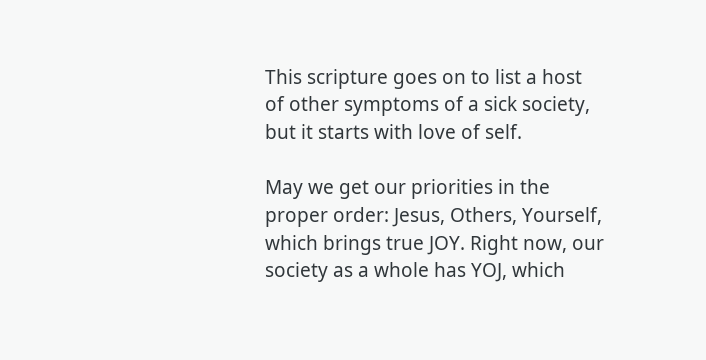This scripture goes on to list a host of other symptoms of a sick society, but it starts with love of self.

May we get our priorities in the proper order: Jesus, Others, Yourself, which brings true JOY. Right now, our society as a whole has YOJ, which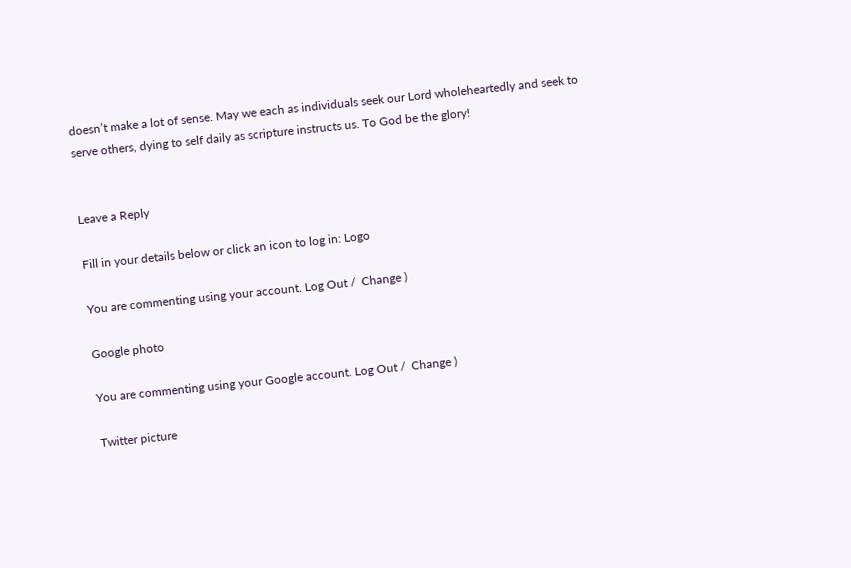doesn’t make a lot of sense. May we each as individuals seek our Lord wholeheartedly and seek to serve others, dying to self daily as scripture instructs us. To God be the glory!


Leave a Reply

Fill in your details below or click an icon to log in: Logo

You are commenting using your account. Log Out /  Change )

Google photo

You are commenting using your Google account. Log Out /  Change )

Twitter picture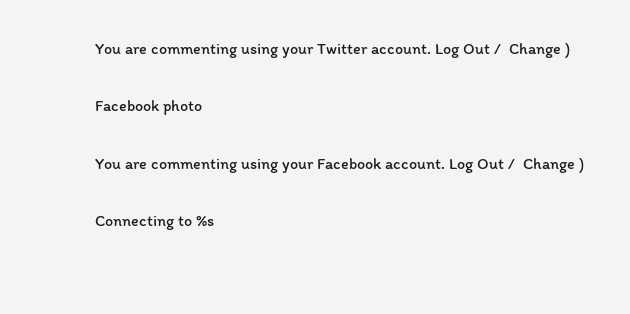You are commenting using your Twitter account. Log Out /  Change )

Facebook photo

You are commenting using your Facebook account. Log Out /  Change )

Connecting to %s